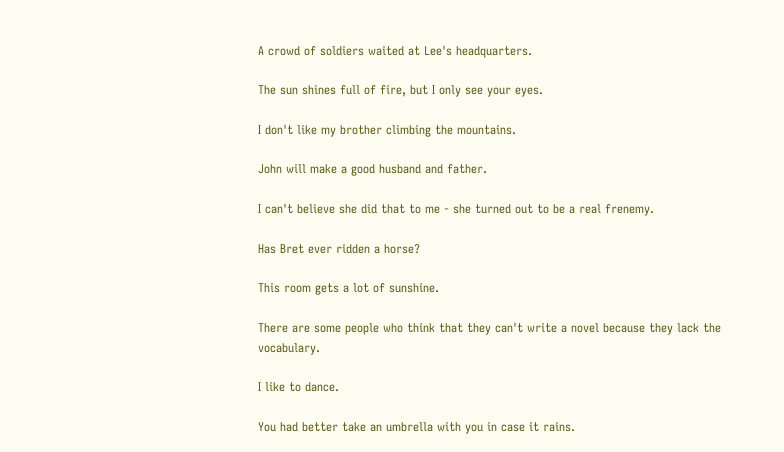A crowd of soldiers waited at Lee's headquarters.

The sun shines full of fire, but I only see your eyes.

I don't like my brother climbing the mountains.

John will make a good husband and father.

I can't believe she did that to me - she turned out to be a real frenemy.

Has Bret ever ridden a horse?

This room gets a lot of sunshine.

There are some people who think that they can't write a novel because they lack the vocabulary.

I like to dance.

You had better take an umbrella with you in case it rains.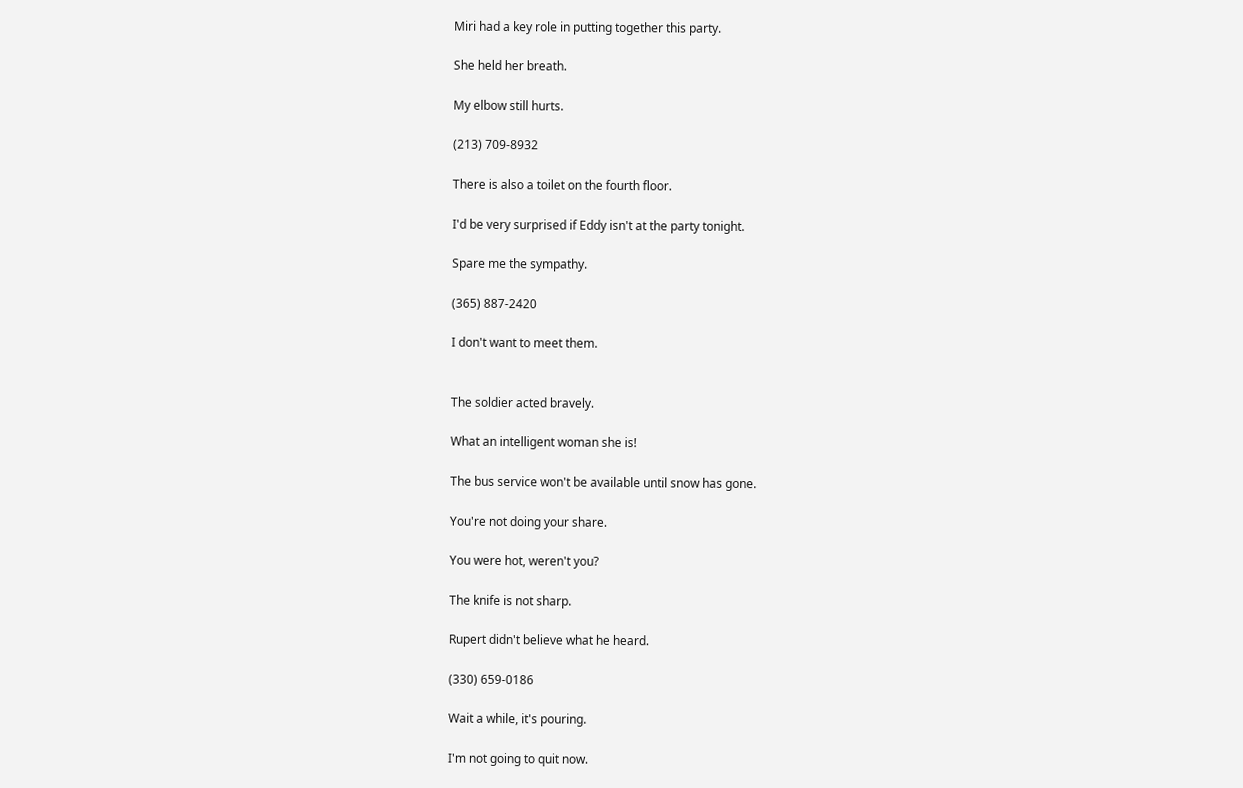Miri had a key role in putting together this party.

She held her breath.

My elbow still hurts.

(213) 709-8932

There is also a toilet on the fourth floor.

I'd be very surprised if Eddy isn't at the party tonight.

Spare me the sympathy.

(365) 887-2420

I don't want to meet them.


The soldier acted bravely.

What an intelligent woman she is!

The bus service won't be available until snow has gone.

You're not doing your share.

You were hot, weren't you?

The knife is not sharp.

Rupert didn't believe what he heard.

(330) 659-0186

Wait a while, it's pouring.

I'm not going to quit now.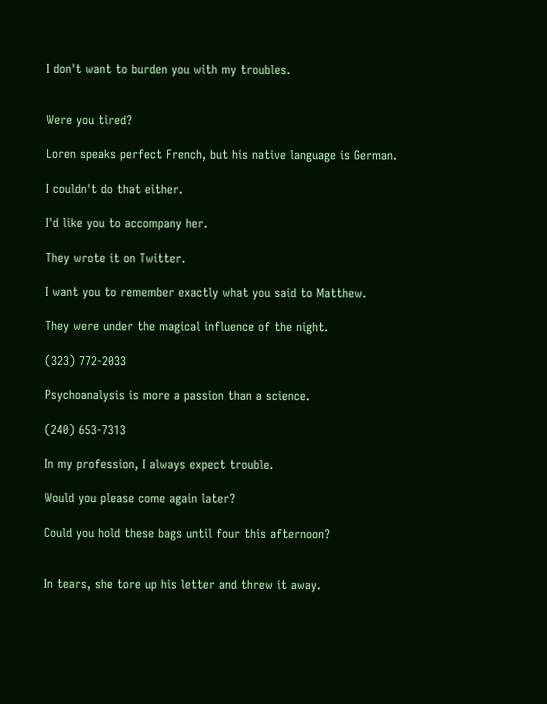I don't want to burden you with my troubles.


Were you tired?

Loren speaks perfect French, but his native language is German.

I couldn't do that either.

I'd like you to accompany her.

They wrote it on Twitter.

I want you to remember exactly what you said to Matthew.

They were under the magical influence of the night.

(323) 772-2033

Psychoanalysis is more a passion than a science.

(240) 653-7313

In my profession, I always expect trouble.

Would you please come again later?

Could you hold these bags until four this afternoon?


In tears, she tore up his letter and threw it away.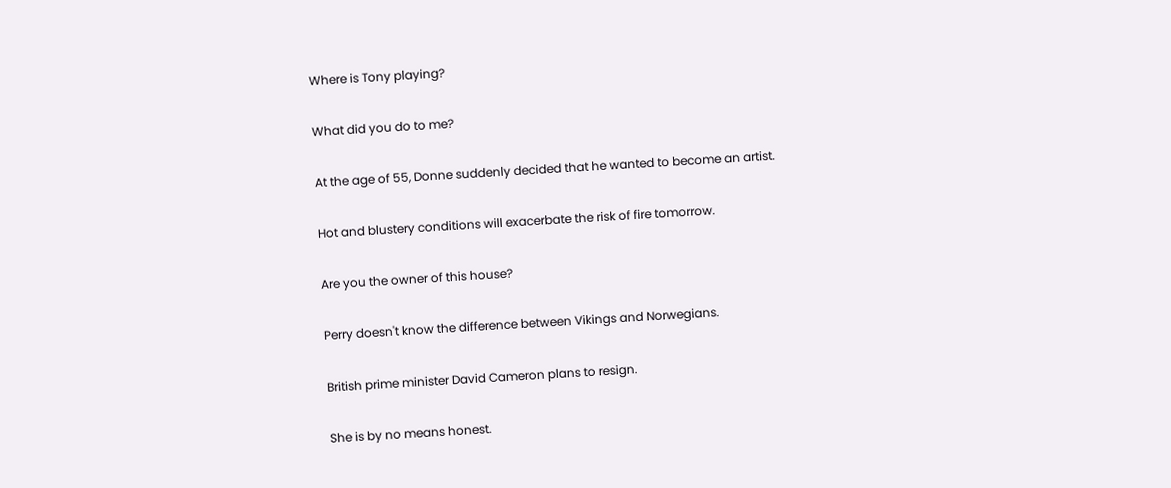Where is Tony playing?

What did you do to me?

At the age of 55, Donne suddenly decided that he wanted to become an artist.

Hot and blustery conditions will exacerbate the risk of fire tomorrow.

Are you the owner of this house?

Perry doesn't know the difference between Vikings and Norwegians.

British prime minister David Cameron plans to resign.

She is by no means honest.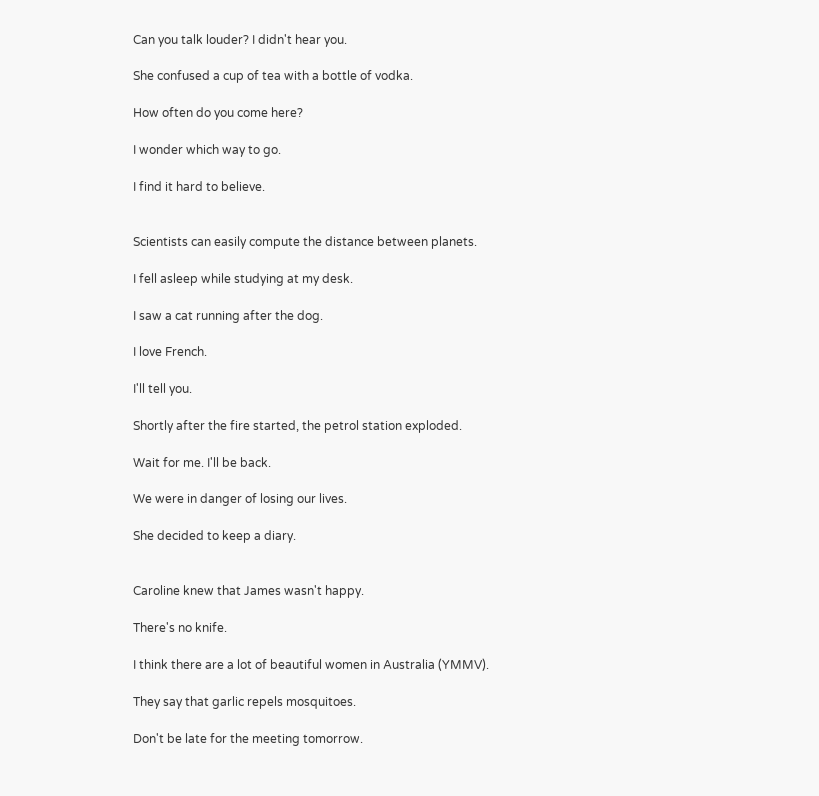Can you talk louder? I didn't hear you.

She confused a cup of tea with a bottle of vodka.

How often do you come here?

I wonder which way to go.

I find it hard to believe.


Scientists can easily compute the distance between planets.

I fell asleep while studying at my desk.

I saw a cat running after the dog.

I love French.

I'll tell you.

Shortly after the fire started, the petrol station exploded.

Wait for me. I'll be back.

We were in danger of losing our lives.

She decided to keep a diary.


Caroline knew that James wasn't happy.

There's no knife.

I think there are a lot of beautiful women in Australia (YMMV).

They say that garlic repels mosquitoes.

Don't be late for the meeting tomorrow.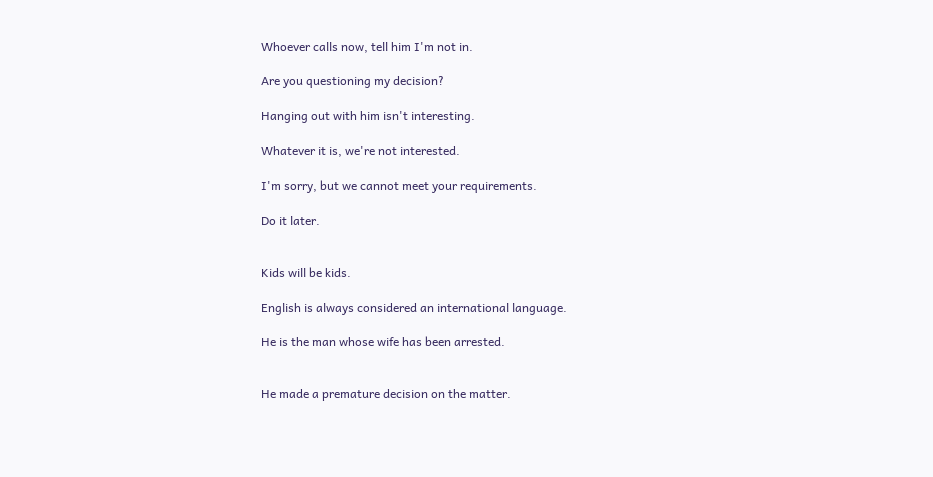Whoever calls now, tell him I'm not in.

Are you questioning my decision?

Hanging out with him isn't interesting.

Whatever it is, we're not interested.

I'm sorry, but we cannot meet your requirements.

Do it later.


Kids will be kids.

English is always considered an international language.

He is the man whose wife has been arrested.


He made a premature decision on the matter.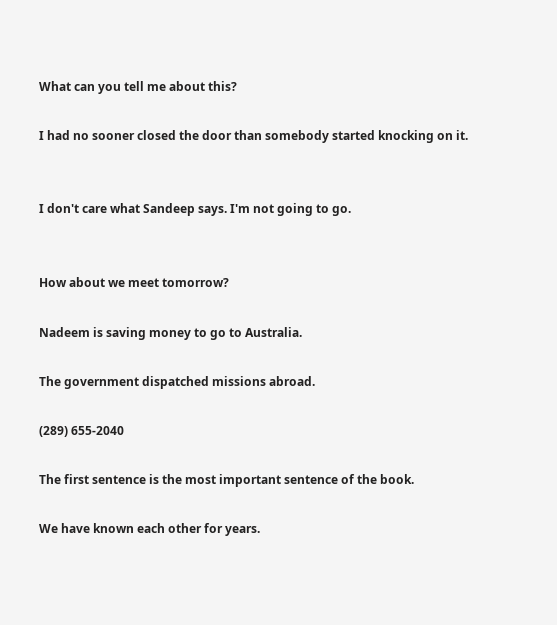What can you tell me about this?

I had no sooner closed the door than somebody started knocking on it.


I don't care what Sandeep says. I'm not going to go.


How about we meet tomorrow?

Nadeem is saving money to go to Australia.

The government dispatched missions abroad.

(289) 655-2040

The first sentence is the most important sentence of the book.

We have known each other for years.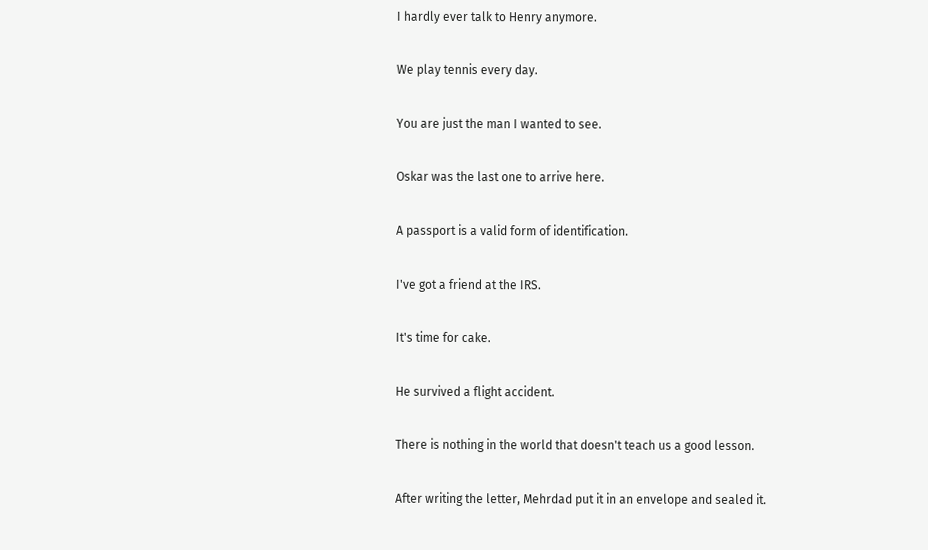I hardly ever talk to Henry anymore.

We play tennis every day.

You are just the man I wanted to see.

Oskar was the last one to arrive here.

A passport is a valid form of identification.

I've got a friend at the IRS.

It's time for cake.

He survived a flight accident.

There is nothing in the world that doesn't teach us a good lesson.

After writing the letter, Mehrdad put it in an envelope and sealed it.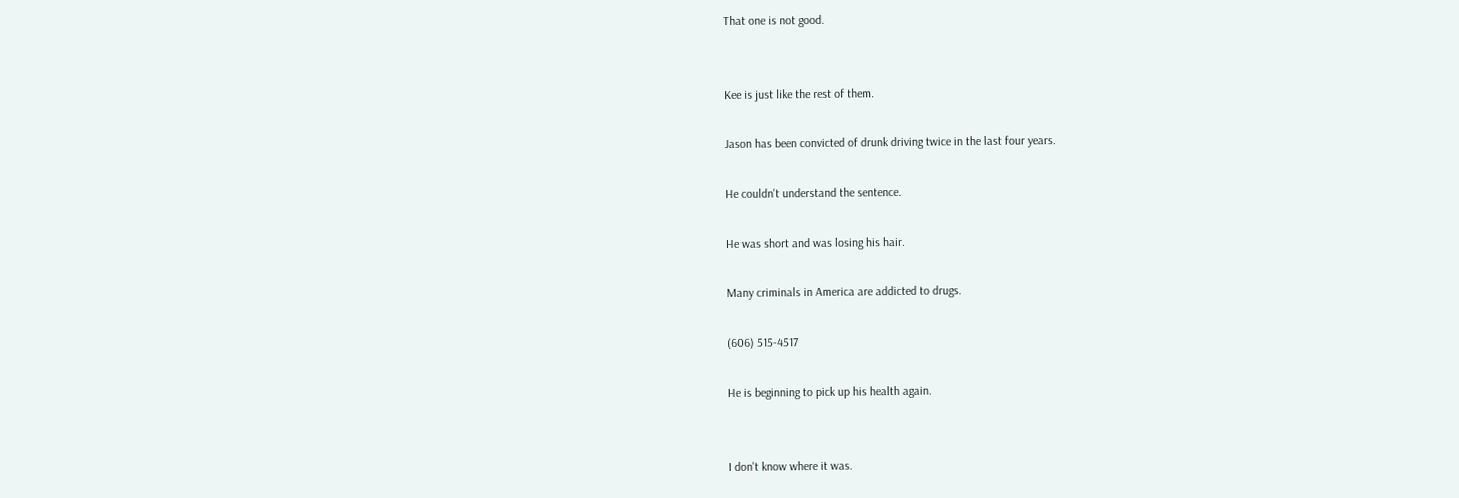That one is not good.


Kee is just like the rest of them.

Jason has been convicted of drunk driving twice in the last four years.

He couldn't understand the sentence.

He was short and was losing his hair.

Many criminals in America are addicted to drugs.

(606) 515-4517

He is beginning to pick up his health again.


I don't know where it was.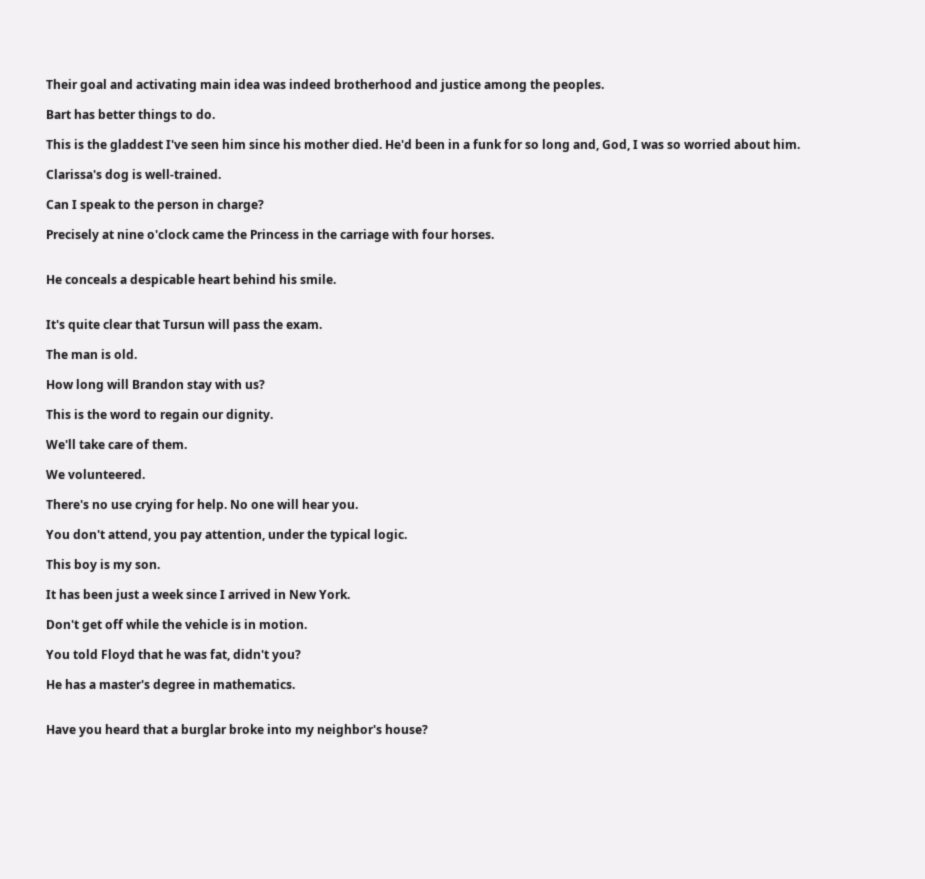Their goal and activating main idea was indeed brotherhood and justice among the peoples.

Bart has better things to do.

This is the gladdest I've seen him since his mother died. He'd been in a funk for so long and, God, I was so worried about him.

Clarissa's dog is well-trained.

Can I speak to the person in charge?

Precisely at nine o'clock came the Princess in the carriage with four horses.


He conceals a despicable heart behind his smile.


It's quite clear that Tursun will pass the exam.

The man is old.

How long will Brandon stay with us?

This is the word to regain our dignity.

We'll take care of them.

We volunteered.

There's no use crying for help. No one will hear you.

You don't attend, you pay attention, under the typical logic.

This boy is my son.

It has been just a week since I arrived in New York.

Don't get off while the vehicle is in motion.

You told Floyd that he was fat, didn't you?

He has a master's degree in mathematics.


Have you heard that a burglar broke into my neighbor's house?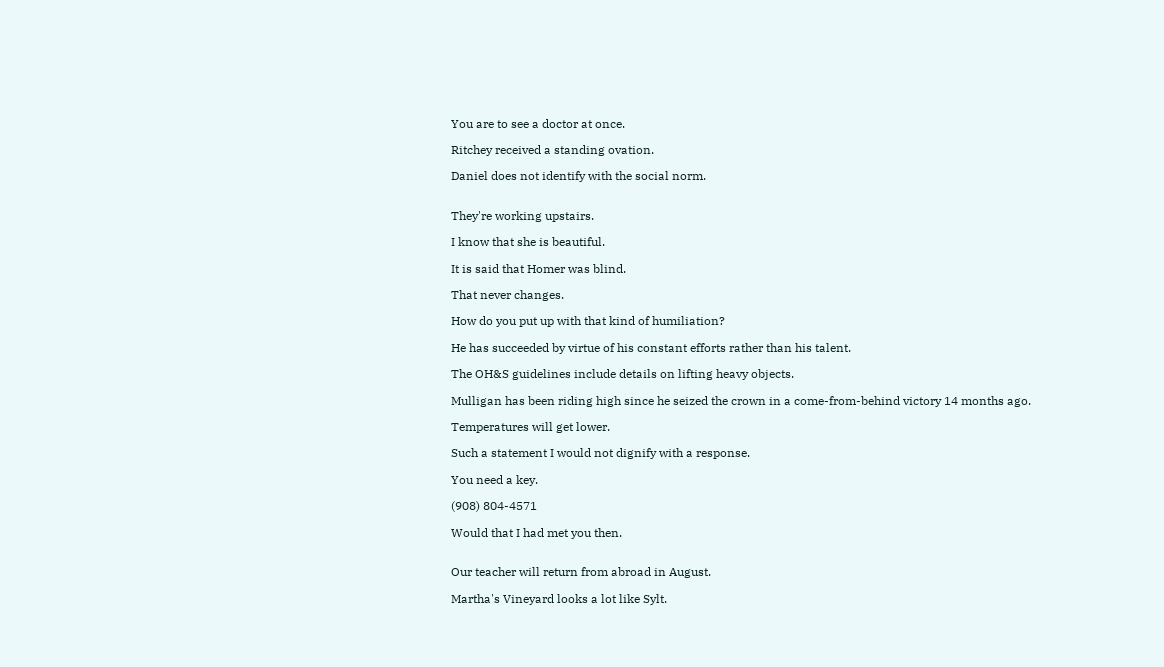You are to see a doctor at once.

Ritchey received a standing ovation.

Daniel does not identify with the social norm.


They're working upstairs.

I know that she is beautiful.

It is said that Homer was blind.

That never changes.

How do you put up with that kind of humiliation?

He has succeeded by virtue of his constant efforts rather than his talent.

The OH&S guidelines include details on lifting heavy objects.

Mulligan has been riding high since he seized the crown in a come-from-behind victory 14 months ago.

Temperatures will get lower.

Such a statement I would not dignify with a response.

You need a key.

(908) 804-4571

Would that I had met you then.


Our teacher will return from abroad in August.

Martha's Vineyard looks a lot like Sylt.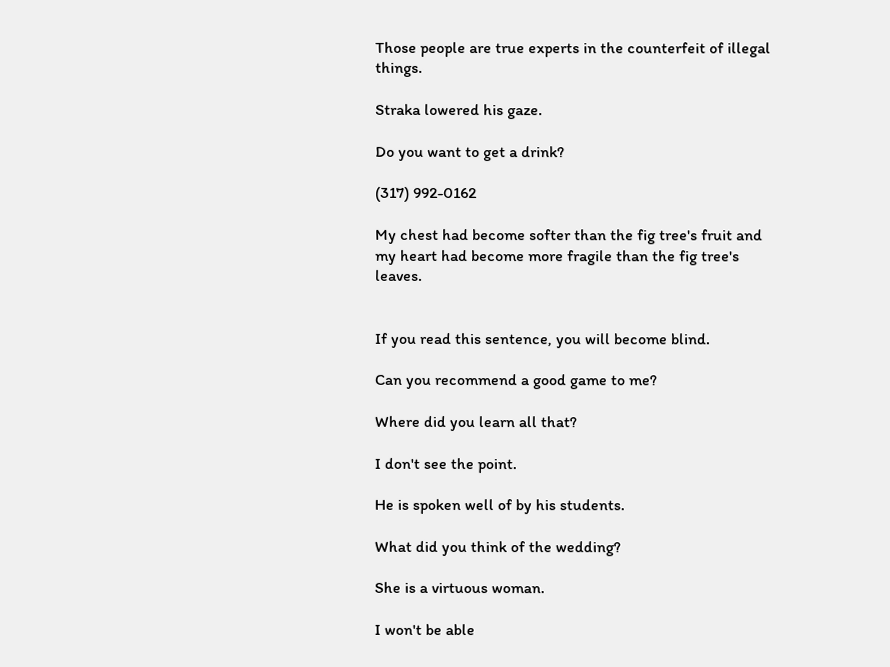Those people are true experts in the counterfeit of illegal things.

Straka lowered his gaze.

Do you want to get a drink?

(317) 992-0162

My chest had become softer than the fig tree's fruit and my heart had become more fragile than the fig tree's leaves.


If you read this sentence, you will become blind.

Can you recommend a good game to me?

Where did you learn all that?

I don't see the point.

He is spoken well of by his students.

What did you think of the wedding?

She is a virtuous woman.

I won't be able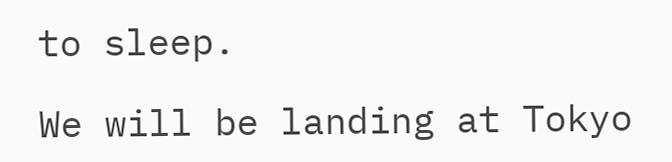to sleep.

We will be landing at Tokyo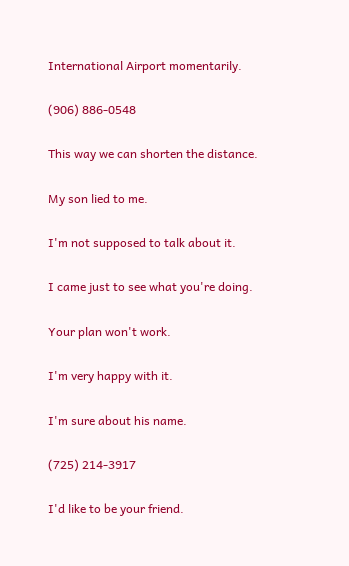International Airport momentarily.

(906) 886-0548

This way we can shorten the distance.

My son lied to me.

I'm not supposed to talk about it.

I came just to see what you're doing.

Your plan won't work.

I'm very happy with it.

I'm sure about his name.

(725) 214-3917

I'd like to be your friend.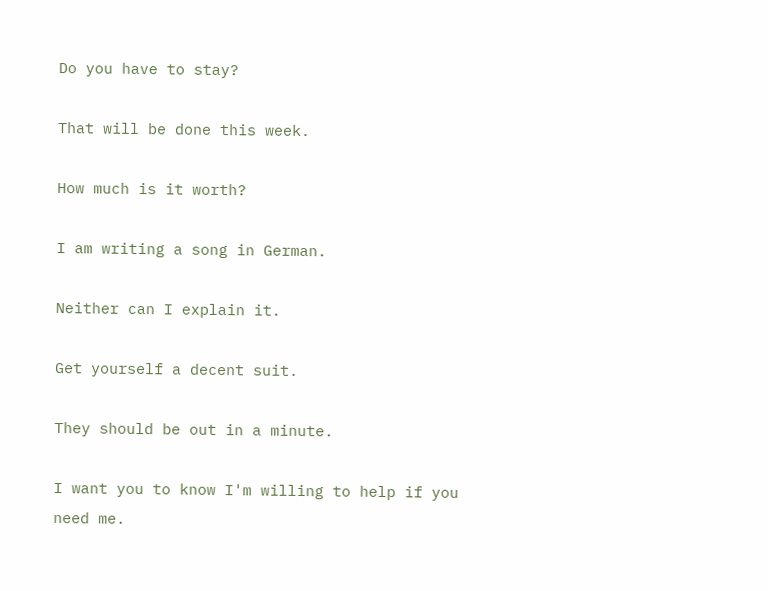Do you have to stay?

That will be done this week.

How much is it worth?

I am writing a song in German.

Neither can I explain it.

Get yourself a decent suit.

They should be out in a minute.

I want you to know I'm willing to help if you need me.